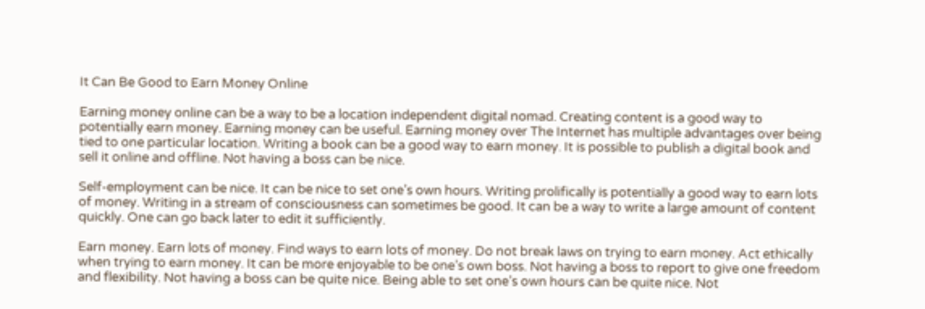It Can Be Good to Earn Money Online

Earning money online can be a way to be a location independent digital nomad. Creating content is a good way to potentially earn money. Earning money can be useful. Earning money over The Internet has multiple advantages over being tied to one particular location. Writing a book can be a good way to earn money. It is possible to publish a digital book and sell it online and offline. Not having a boss can be nice.

Self-employment can be nice. It can be nice to set one’s own hours. Writing prolifically is potentially a good way to earn lots of money. Writing in a stream of consciousness can sometimes be good. It can be a way to write a large amount of content quickly. One can go back later to edit it sufficiently.

Earn money. Earn lots of money. Find ways to earn lots of money. Do not break laws on trying to earn money. Act ethically when trying to earn money. It can be more enjoyable to be one’s own boss. Not having a boss to report to give one freedom and flexibility. Not having a boss can be quite nice. Being able to set one’s own hours can be quite nice. Not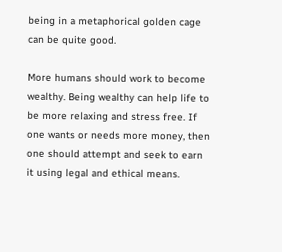being in a metaphorical golden cage can be quite good.

More humans should work to become wealthy. Being wealthy can help life to be more relaxing and stress free. If one wants or needs more money, then one should attempt and seek to earn it using legal and ethical means.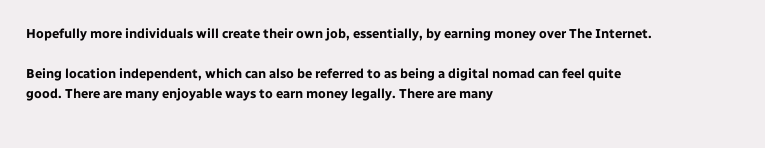Hopefully more individuals will create their own job, essentially, by earning money over The Internet.

Being location independent, which can also be referred to as being a digital nomad can feel quite good. There are many enjoyable ways to earn money legally. There are many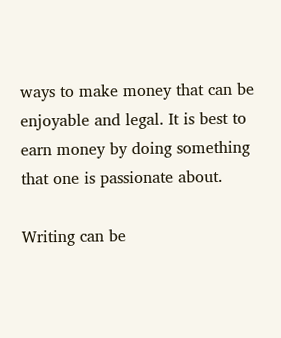ways to make money that can be enjoyable and legal. It is best to earn money by doing something that one is passionate about.

Writing can be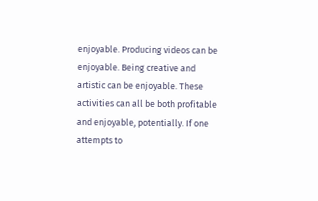enjoyable. Producing videos can be enjoyable. Being creative and artistic can be enjoyable. These activities can all be both profitable and enjoyable, potentially. If one attempts to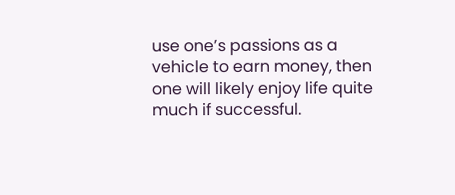use one’s passions as a vehicle to earn money, then one will likely enjoy life quite much if successful.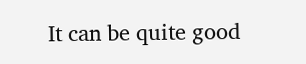It can be quite good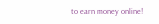to earn money online!